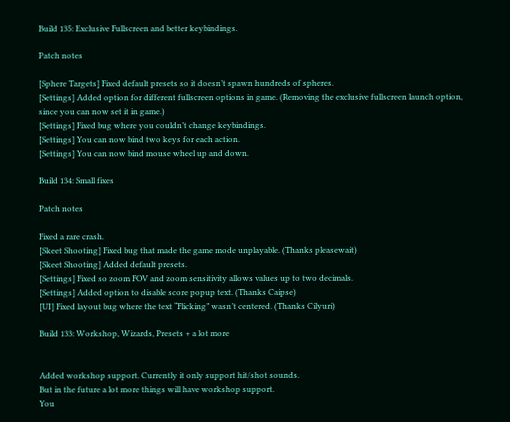Build 135: Exclusive Fullscreen and better keybindings.

Patch notes

[Sphere Targets] Fixed default presets so it doesn’t spawn hundreds of spheres.
[Settings] Added option for different fullscreen options in game. (Removing the exclusive fullscreen launch option, since you can now set it in game.)
[Settings] Fixed bug where you couldn’t change keybindings.
[Settings] You can now bind two keys for each action.
[Settings] You can now bind mouse wheel up and down.

Build 134: Small fixes

Patch notes

Fixed a rare crash.
[Skeet Shooting] Fixed bug that made the game mode unplayable. (Thanks pleasewait)
[Skeet Shooting] Added default presets.
[Settings] Fixed so zoom FOV and zoom sensitivity allows values up to two decimals.
[Settings] Added option to disable score popup text. (Thanks Caipse)
[UI] Fixed layout bug where the text “Flicking” wasn’t centered. (Thanks Cilyuri)

Build 133: Workshop, Wizards, Presets + a lot more


Added workshop support. Currently it only support hit/shot sounds.
But in the future a lot more things will have workshop support.
You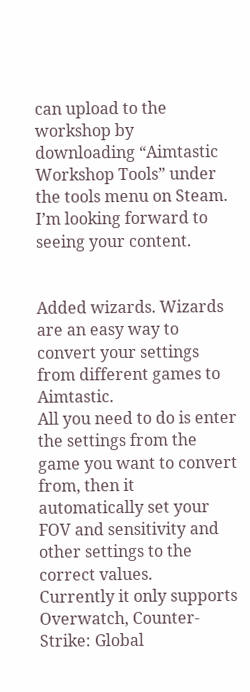can upload to the workshop by downloading “Aimtastic Workshop Tools” under the tools menu on Steam.
I’m looking forward to seeing your content.


Added wizards. Wizards are an easy way to convert your settings from different games to Aimtastic.
All you need to do is enter the settings from the game you want to convert from, then it automatically set your FOV and sensitivity and other settings to the correct values.
Currently it only supports Overwatch, Counter-Strike: Global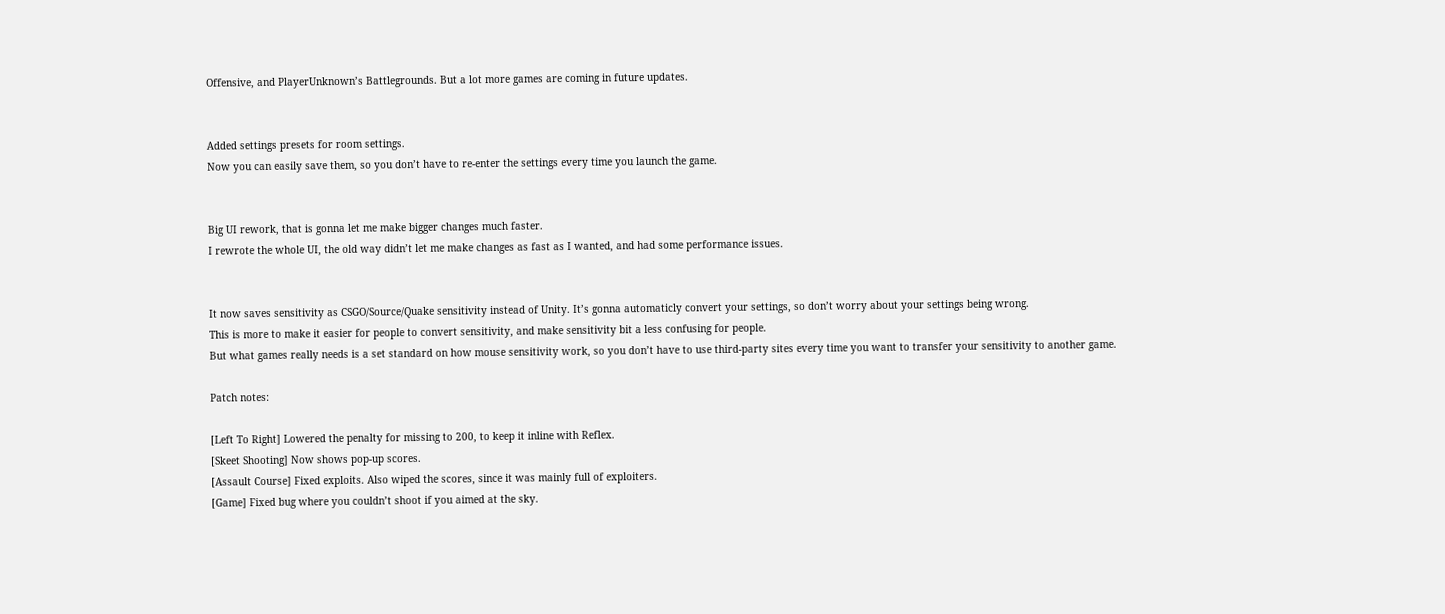Offensive, and PlayerUnknown’s Battlegrounds. But a lot more games are coming in future updates.


Added settings presets for room settings.
Now you can easily save them, so you don’t have to re-enter the settings every time you launch the game.


Big UI rework, that is gonna let me make bigger changes much faster.
I rewrote the whole UI, the old way didn’t let me make changes as fast as I wanted, and had some performance issues.


It now saves sensitivity as CSGO/Source/Quake sensitivity instead of Unity. It’s gonna automaticly convert your settings, so don’t worry about your settings being wrong.
This is more to make it easier for people to convert sensitivity, and make sensitivity bit a less confusing for people.
But what games really needs is a set standard on how mouse sensitivity work, so you don’t have to use third-party sites every time you want to transfer your sensitivity to another game.

Patch notes:

[Left To Right] Lowered the penalty for missing to 200, to keep it inline with Reflex.
[Skeet Shooting] Now shows pop-up scores.
[Assault Course] Fixed exploits. Also wiped the scores, since it was mainly full of exploiters.
[Game] Fixed bug where you couldn’t shoot if you aimed at the sky.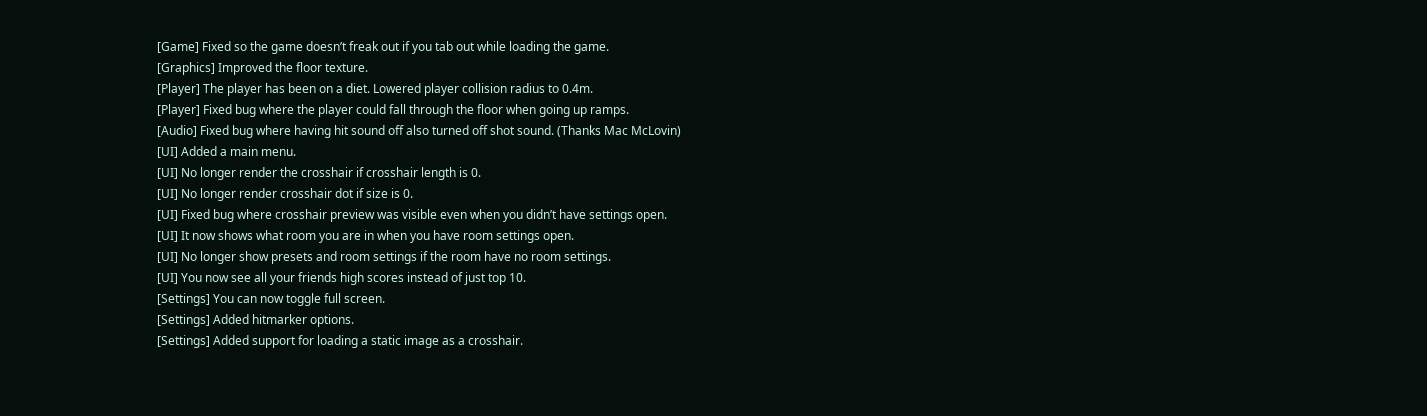[Game] Fixed so the game doesn’t freak out if you tab out while loading the game.
[Graphics] Improved the floor texture.
[Player] The player has been on a diet. Lowered player collision radius to 0.4m.
[Player] Fixed bug where the player could fall through the floor when going up ramps.
[Audio] Fixed bug where having hit sound off also turned off shot sound. (Thanks Mac McLovin)
[UI] Added a main menu.
[UI] No longer render the crosshair if crosshair length is 0.
[UI] No longer render crosshair dot if size is 0.
[UI] Fixed bug where crosshair preview was visible even when you didn’t have settings open.
[UI] It now shows what room you are in when you have room settings open.
[UI] No longer show presets and room settings if the room have no room settings.
[UI] You now see all your friends high scores instead of just top 10.
[Settings] You can now toggle full screen.
[Settings] Added hitmarker options.
[Settings] Added support for loading a static image as a crosshair.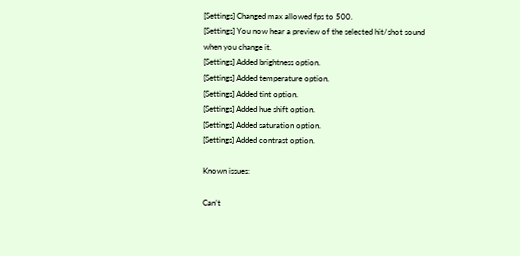[Settings] Changed max allowed fps to 500.
[Settings] You now hear a preview of the selected hit/shot sound when you change it.
[Settings] Added brightness option.
[Settings] Added temperature option.
[Settings] Added tint option.
[Settings] Added hue shift option.
[Settings] Added saturation option.
[Settings] Added contrast option.

Known issues:

Can’t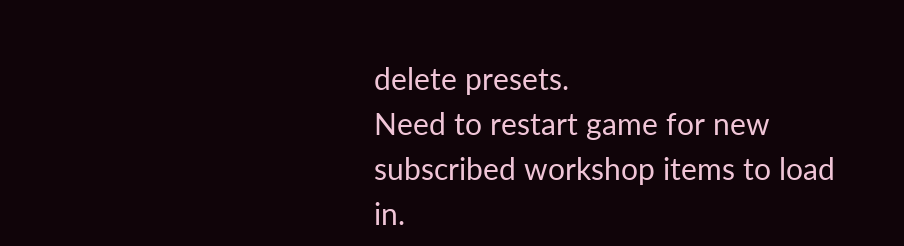delete presets.
Need to restart game for new subscribed workshop items to load in.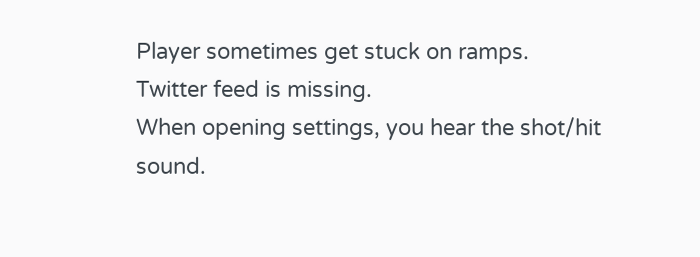Player sometimes get stuck on ramps.
Twitter feed is missing.
When opening settings, you hear the shot/hit sound.